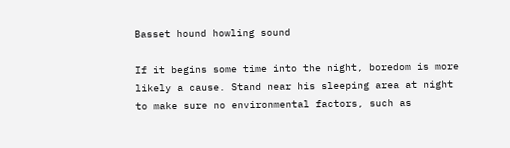Basset hound howling sound

If it begins some time into the night, boredom is more likely a cause. Stand near his sleeping area at night to make sure no environmental factors, such as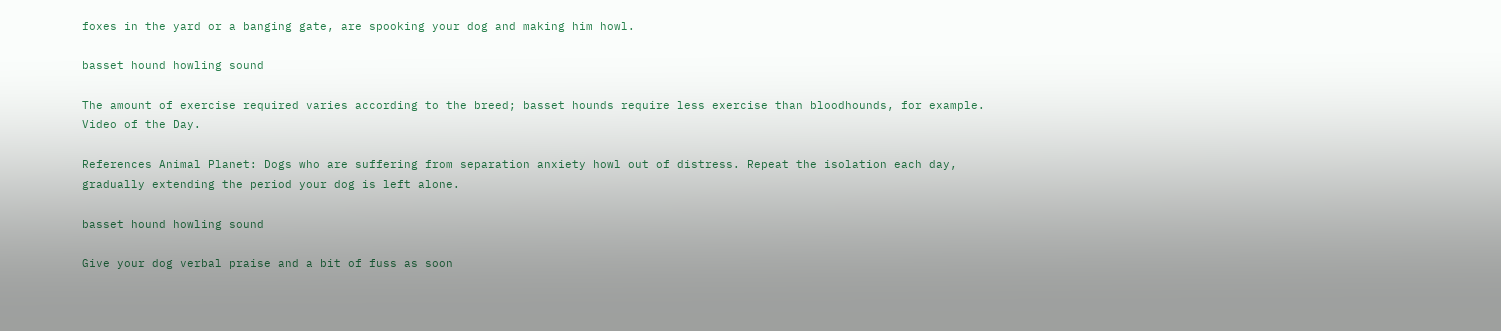foxes in the yard or a banging gate, are spooking your dog and making him howl.

basset hound howling sound

The amount of exercise required varies according to the breed; basset hounds require less exercise than bloodhounds, for example. Video of the Day.

References Animal Planet: Dogs who are suffering from separation anxiety howl out of distress. Repeat the isolation each day, gradually extending the period your dog is left alone.

basset hound howling sound

Give your dog verbal praise and a bit of fuss as soon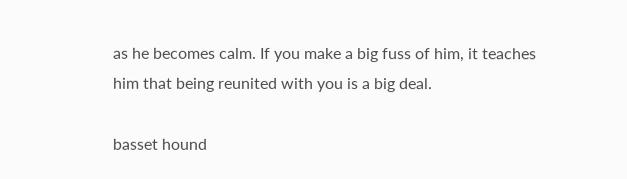as he becomes calm. If you make a big fuss of him, it teaches him that being reunited with you is a big deal.

basset hound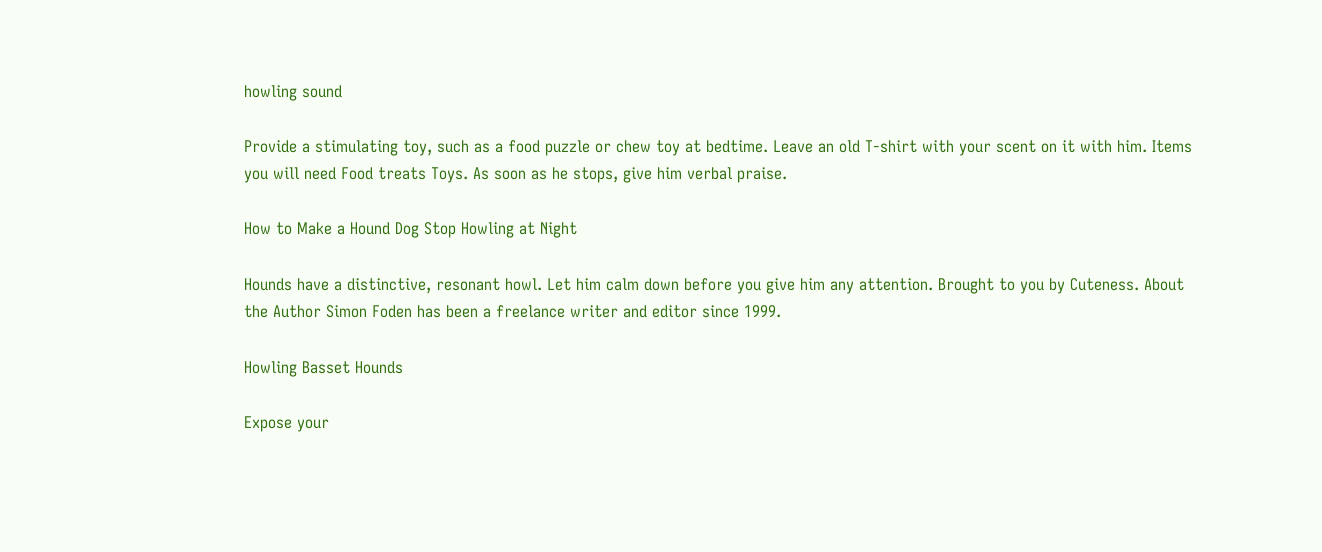howling sound

Provide a stimulating toy, such as a food puzzle or chew toy at bedtime. Leave an old T-shirt with your scent on it with him. Items you will need Food treats Toys. As soon as he stops, give him verbal praise.

How to Make a Hound Dog Stop Howling at Night

Hounds have a distinctive, resonant howl. Let him calm down before you give him any attention. Brought to you by Cuteness. About the Author Simon Foden has been a freelance writer and editor since 1999.

Howling Basset Hounds

Expose your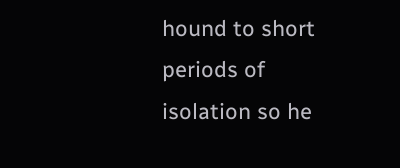hound to short periods of isolation so he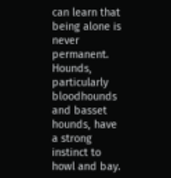can learn that being alone is never permanent. Hounds, particularly bloodhounds and basset hounds, have a strong instinct to howl and bay.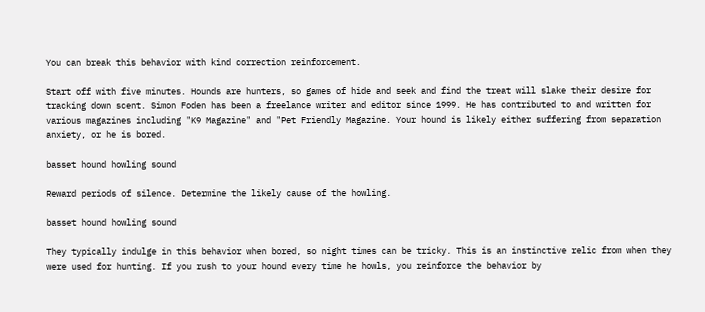You can break this behavior with kind correction reinforcement.

Start off with five minutes. Hounds are hunters, so games of hide and seek and find the treat will slake their desire for tracking down scent. Simon Foden has been a freelance writer and editor since 1999. He has contributed to and written for various magazines including "K9 Magazine" and "Pet Friendly Magazine. Your hound is likely either suffering from separation anxiety, or he is bored.

basset hound howling sound

Reward periods of silence. Determine the likely cause of the howling.

basset hound howling sound

They typically indulge in this behavior when bored, so night times can be tricky. This is an instinctive relic from when they were used for hunting. If you rush to your hound every time he howls, you reinforce the behavior by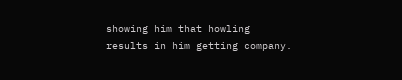showing him that howling results in him getting company.